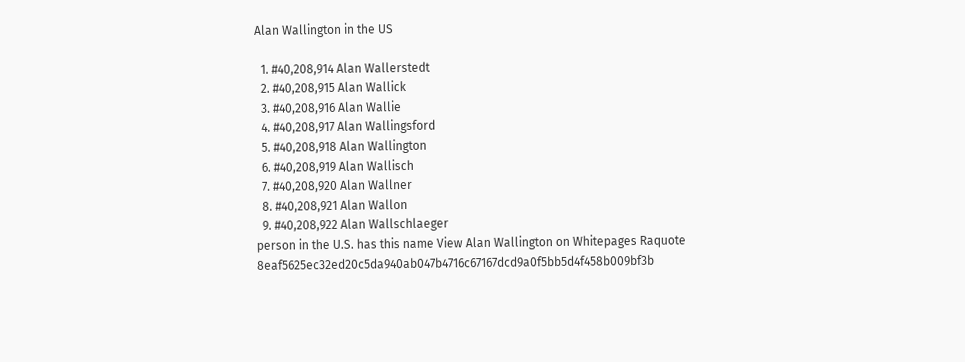Alan Wallington in the US

  1. #40,208,914 Alan Wallerstedt
  2. #40,208,915 Alan Wallick
  3. #40,208,916 Alan Wallie
  4. #40,208,917 Alan Wallingsford
  5. #40,208,918 Alan Wallington
  6. #40,208,919 Alan Wallisch
  7. #40,208,920 Alan Wallner
  8. #40,208,921 Alan Wallon
  9. #40,208,922 Alan Wallschlaeger
person in the U.S. has this name View Alan Wallington on Whitepages Raquote 8eaf5625ec32ed20c5da940ab047b4716c67167dcd9a0f5bb5d4f458b009bf3b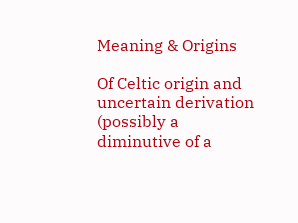Meaning & Origins

Of Celtic origin and uncertain derivation (possibly a diminutive of a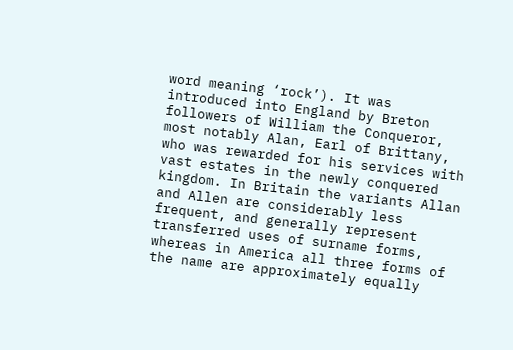word meaning ‘rock’). It was introduced into England by Breton followers of William the Conqueror, most notably Alan, Earl of Brittany, who was rewarded for his services with vast estates in the newly conquered kingdom. In Britain the variants Allan and Allen are considerably less frequent, and generally represent transferred uses of surname forms, whereas in America all three forms of the name are approximately equally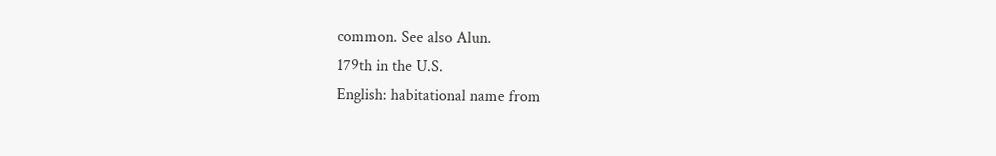common. See also Alun.
179th in the U.S.
English: habitational name from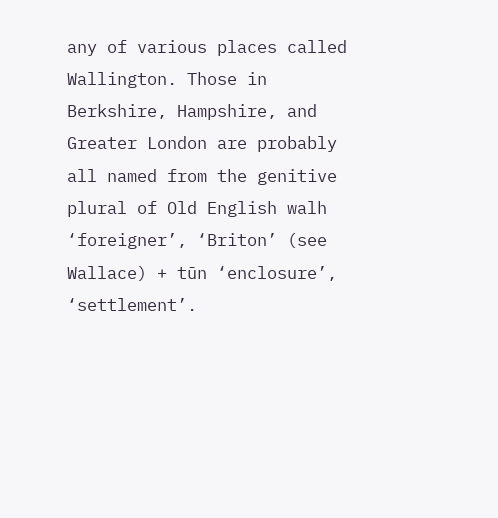any of various places called Wallington. Those in Berkshire, Hampshire, and Greater London are probably all named from the genitive plural of Old English walh ‘foreigner’, ‘Briton’ (see Wallace) + tūn ‘enclosure’, ‘settlement’.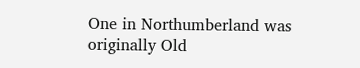One in Northumberland was originally Old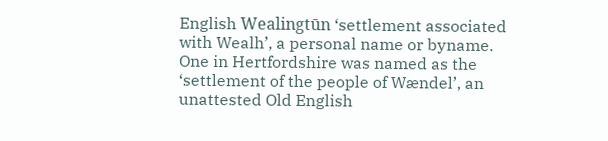English Wealingtūn ‘settlement associated with Wealh’, a personal name or byname. One in Hertfordshire was named as the ‘settlement of the people of Wændel’, an unattested Old English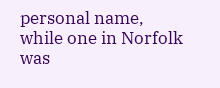personal name, while one in Norfolk was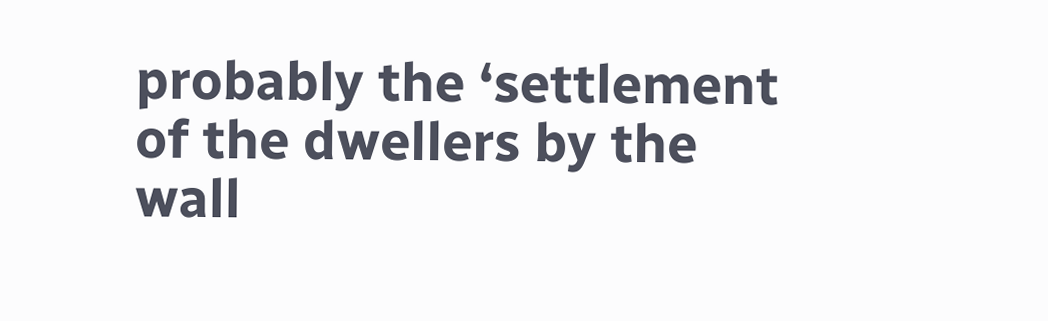probably the ‘settlement of the dwellers by the wall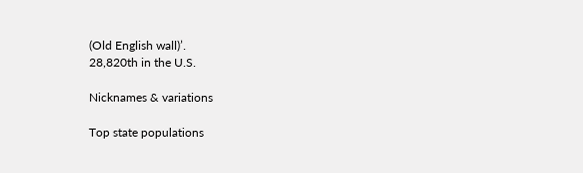(Old English wall)’.
28,820th in the U.S.

Nicknames & variations

Top state populations